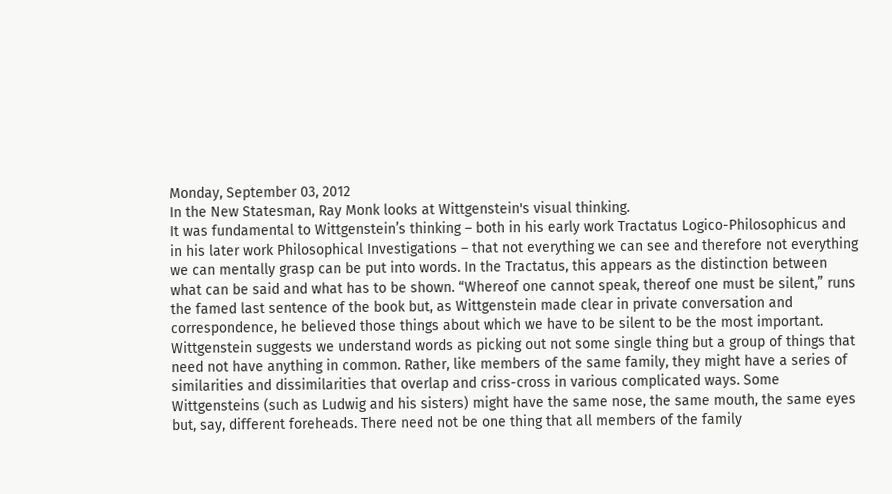Monday, September 03, 2012
In the New Statesman, Ray Monk looks at Wittgenstein's visual thinking.
It was fundamental to Wittgenstein’s thinking – both in his early work Tractatus Logico-Philosophicus and in his later work Philosophical Investigations – that not everything we can see and therefore not everything we can mentally grasp can be put into words. In the Tractatus, this appears as the distinction between what can be said and what has to be shown. “Whereof one cannot speak, thereof one must be silent,” runs the famed last sentence of the book but, as Wittgenstein made clear in private conversation and correspondence, he believed those things about which we have to be silent to be the most important.
Wittgenstein suggests we understand words as picking out not some single thing but a group of things that need not have anything in common. Rather, like members of the same family, they might have a series of similarities and dissimilarities that overlap and criss-cross in various complicated ways. Some Wittgensteins (such as Ludwig and his sisters) might have the same nose, the same mouth, the same eyes but, say, different foreheads. There need not be one thing that all members of the family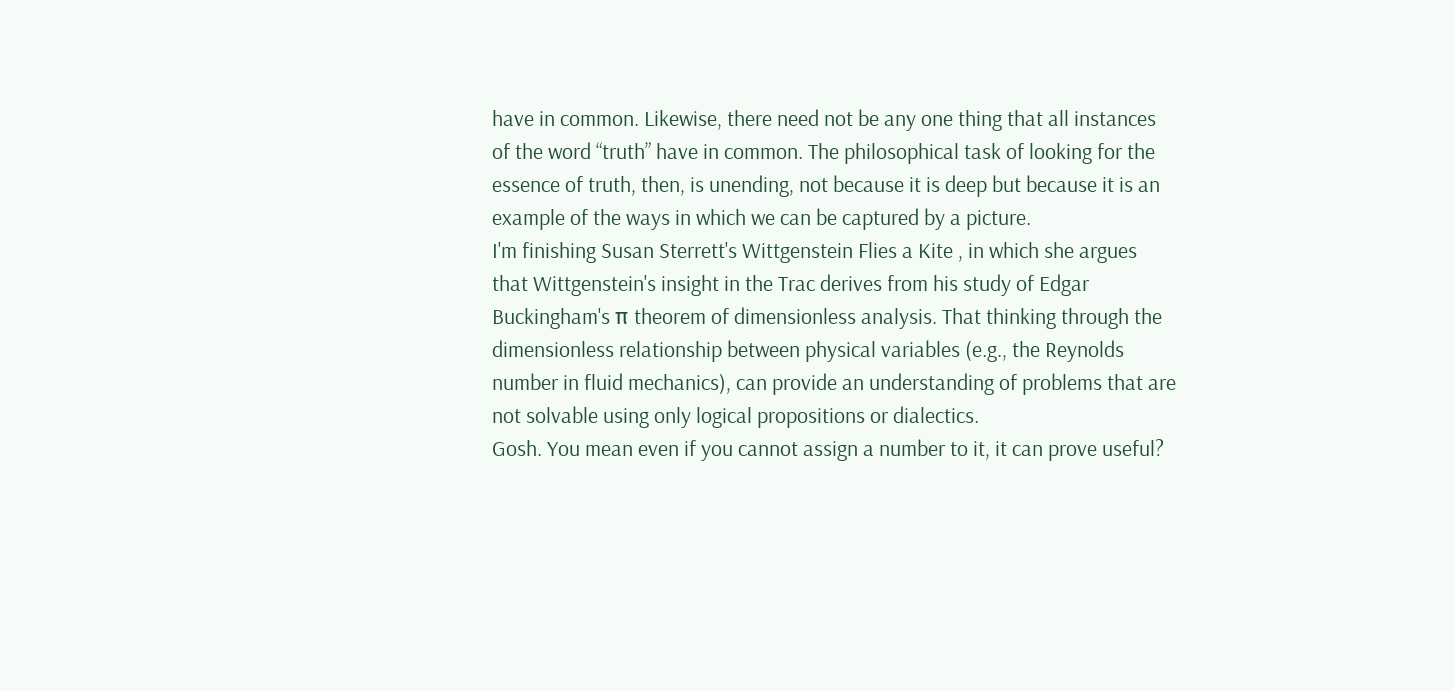have in common. Likewise, there need not be any one thing that all instances of the word “truth” have in common. The philosophical task of looking for the essence of truth, then, is unending, not because it is deep but because it is an example of the ways in which we can be captured by a picture.
I'm finishing Susan Sterrett's Wittgenstein Flies a Kite , in which she argues that Wittgenstein's insight in the Trac derives from his study of Edgar Buckingham's π theorem of dimensionless analysis. That thinking through the dimensionless relationship between physical variables (e.g., the Reynolds number in fluid mechanics), can provide an understanding of problems that are not solvable using only logical propositions or dialectics.
Gosh. You mean even if you cannot assign a number to it, it can prove useful?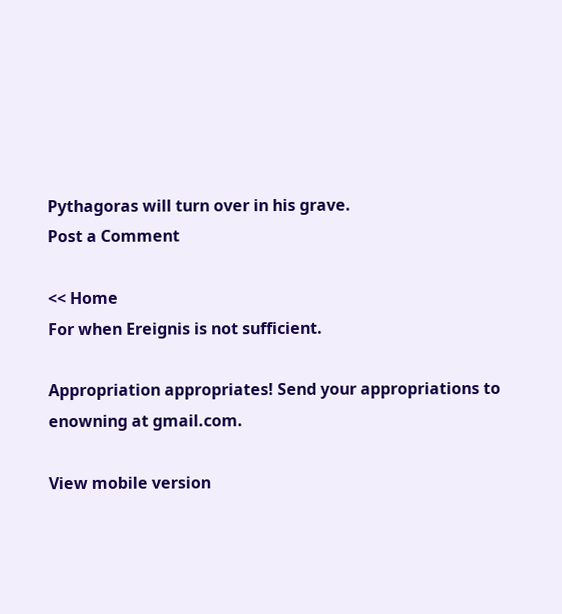Pythagoras will turn over in his grave.
Post a Comment

<< Home
For when Ereignis is not sufficient.

Appropriation appropriates! Send your appropriations to enowning at gmail.com.

View mobile version